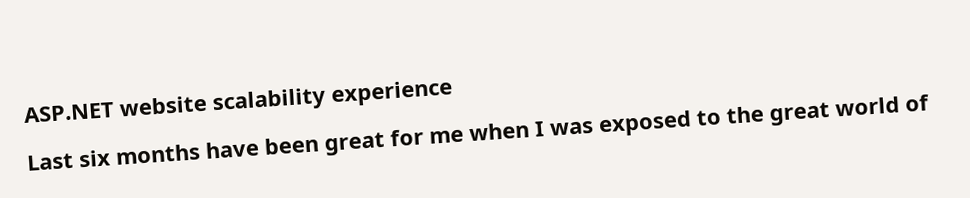ASP.NET website scalability experience

Last six months have been great for me when I was exposed to the great world of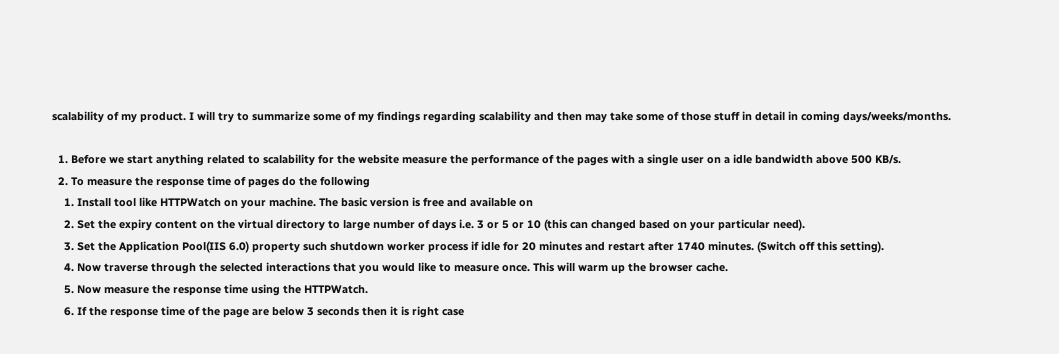scalability of my product. I will try to summarize some of my findings regarding scalability and then may take some of those stuff in detail in coming days/weeks/months.

  1. Before we start anything related to scalability for the website measure the performance of the pages with a single user on a idle bandwidth above 500 KB/s.
  2. To measure the response time of pages do the following
    1. Install tool like HTTPWatch on your machine. The basic version is free and available on
    2. Set the expiry content on the virtual directory to large number of days i.e. 3 or 5 or 10 (this can changed based on your particular need).
    3. Set the Application Pool(IIS 6.0) property such shutdown worker process if idle for 20 minutes and restart after 1740 minutes. (Switch off this setting).
    4. Now traverse through the selected interactions that you would like to measure once. This will warm up the browser cache.
    5. Now measure the response time using the HTTPWatch.
    6. If the response time of the page are below 3 seconds then it is right case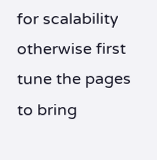for scalability otherwise first tune the pages to bring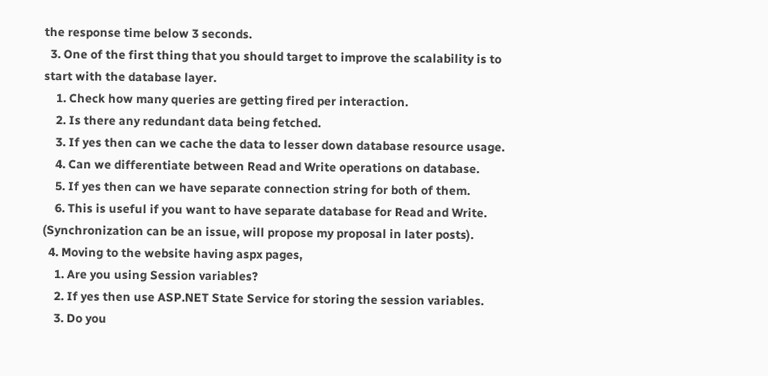the response time below 3 seconds.
  3. One of the first thing that you should target to improve the scalability is to start with the database layer.
    1. Check how many queries are getting fired per interaction.
    2. Is there any redundant data being fetched.
    3. If yes then can we cache the data to lesser down database resource usage.
    4. Can we differentiate between Read and Write operations on database.
    5. If yes then can we have separate connection string for both of them.
    6. This is useful if you want to have separate database for Read and Write. (Synchronization can be an issue, will propose my proposal in later posts).
  4. Moving to the website having aspx pages,
    1. Are you using Session variables?
    2. If yes then use ASP.NET State Service for storing the session variables.
    3. Do you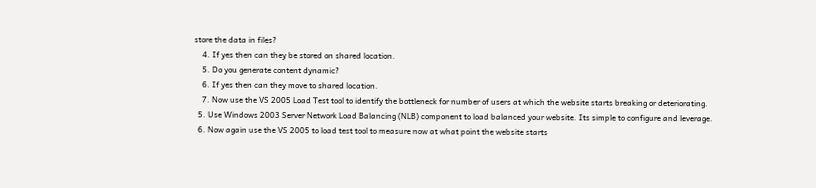store the data in files?
    4. If yes then can they be stored on shared location.
    5. Do you generate content dynamic?
    6. If yes then can they move to shared location.
    7. Now use the VS 2005 Load Test tool to identify the bottleneck for number of users at which the website starts breaking or deteriorating.
  5. Use Windows 2003 Server Network Load Balancing (NLB) component to load balanced your website. Its simple to configure and leverage.
  6. Now again use the VS 2005 to load test tool to measure now at what point the website starts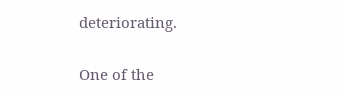deteriorating.

One of the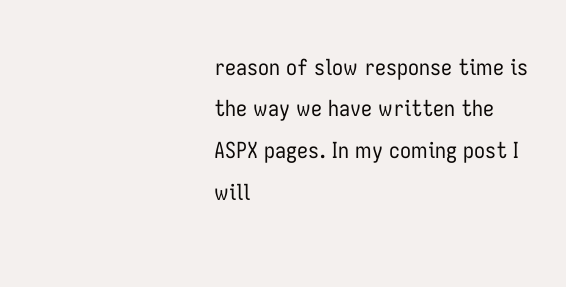reason of slow response time is the way we have written the ASPX pages. In my coming post I will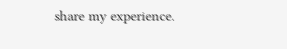share my experience.